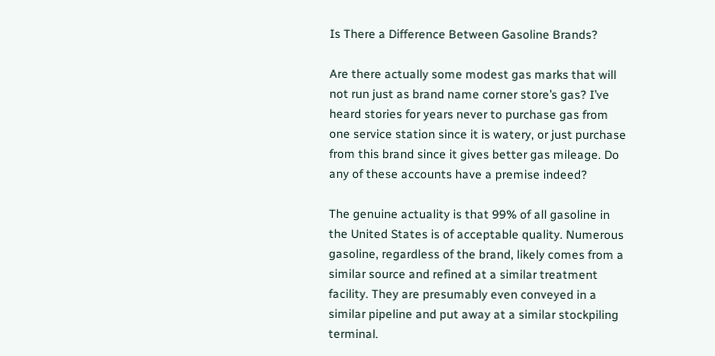Is There a Difference Between Gasoline Brands?

Are there actually some modest gas marks that will not run just as brand name corner store’s gas? I’ve heard stories for years never to purchase gas from one service station since it is watery, or just purchase from this brand since it gives better gas mileage. Do any of these accounts have a premise indeed?

The genuine actuality is that 99% of all gasoline in the United States is of acceptable quality. Numerous gasoline, regardless of the brand, likely comes from a similar source and refined at a similar treatment facility. They are presumably even conveyed in a similar pipeline and put away at a similar stockpiling terminal.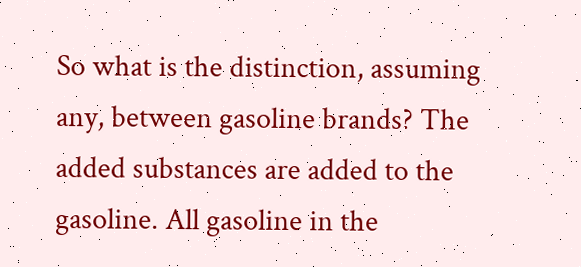So what is the distinction, assuming any, between gasoline brands? The added substances are added to the gasoline. All gasoline in the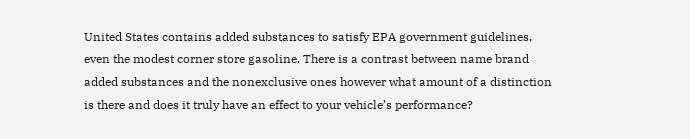United States contains added substances to satisfy EPA government guidelines, even the modest corner store gasoline. There is a contrast between name brand added substances and the nonexclusive ones however what amount of a distinction is there and does it truly have an effect to your vehicle’s performance?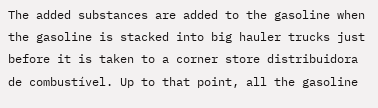The added substances are added to the gasoline when the gasoline is stacked into big hauler trucks just before it is taken to a corner store distribuidora de combustível. Up to that point, all the gasoline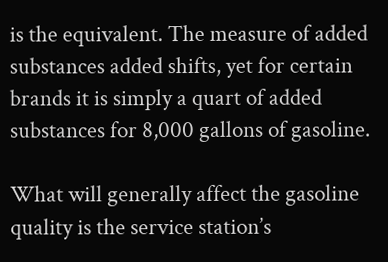is the equivalent. The measure of added substances added shifts, yet for certain brands it is simply a quart of added substances for 8,000 gallons of gasoline.

What will generally affect the gasoline quality is the service station’s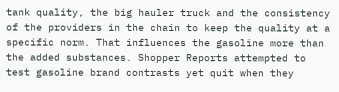tank quality, the big hauler truck and the consistency of the providers in the chain to keep the quality at a specific norm. That influences the gasoline more than the added substances. Shopper Reports attempted to test gasoline brand contrasts yet quit when they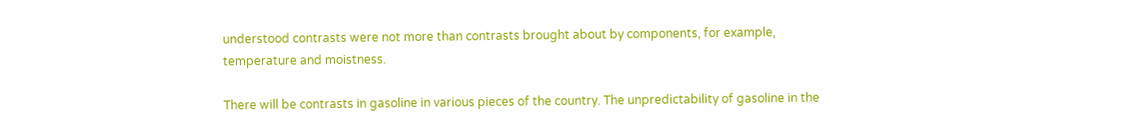understood contrasts were not more than contrasts brought about by components, for example, temperature and moistness.

There will be contrasts in gasoline in various pieces of the country. The unpredictability of gasoline in the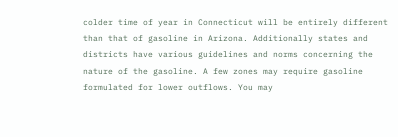colder time of year in Connecticut will be entirely different than that of gasoline in Arizona. Additionally states and districts have various guidelines and norms concerning the nature of the gasoline. A few zones may require gasoline formulated for lower outflows. You may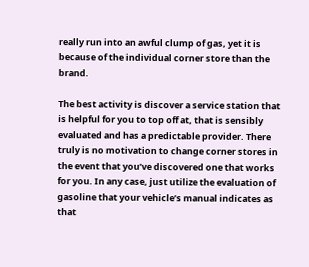really run into an awful clump of gas, yet it is because of the individual corner store than the brand.

The best activity is discover a service station that is helpful for you to top off at, that is sensibly evaluated and has a predictable provider. There truly is no motivation to change corner stores in the event that you’ve discovered one that works for you. In any case, just utilize the evaluation of gasoline that your vehicle’s manual indicates as that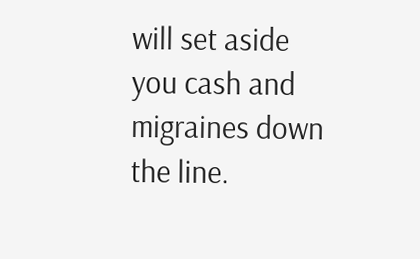will set aside you cash and migraines down the line.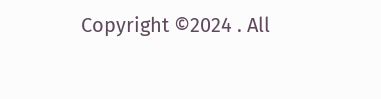Copyright ©2024 . All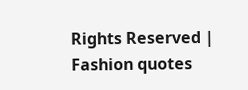Rights Reserved | Fashion quotes